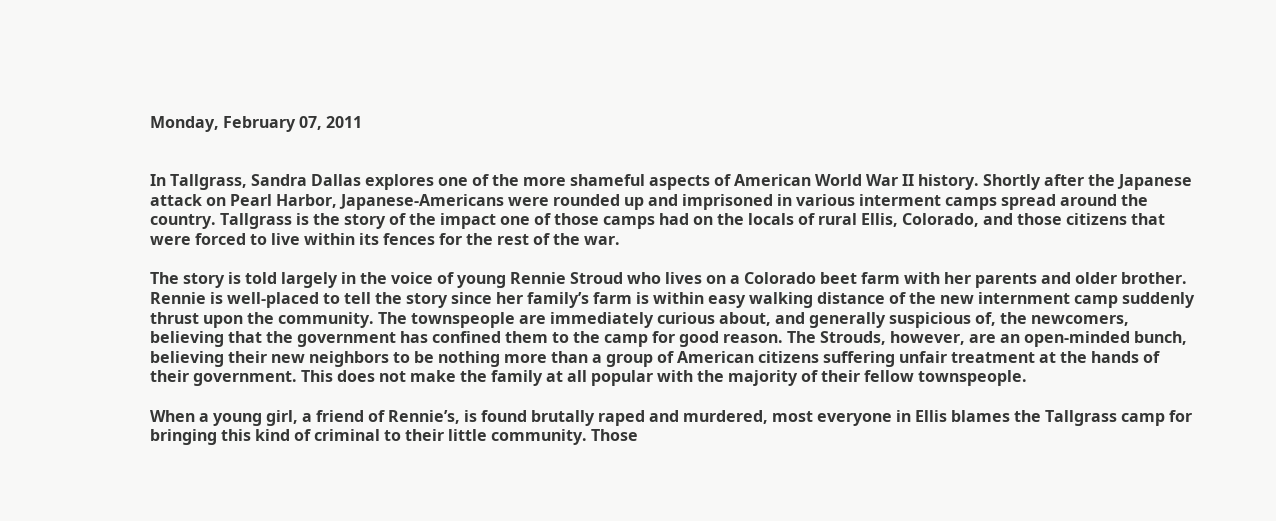Monday, February 07, 2011


In Tallgrass, Sandra Dallas explores one of the more shameful aspects of American World War II history. Shortly after the Japanese attack on Pearl Harbor, Japanese-Americans were rounded up and imprisoned in various interment camps spread around the country. Tallgrass is the story of the impact one of those camps had on the locals of rural Ellis, Colorado, and those citizens that were forced to live within its fences for the rest of the war.

The story is told largely in the voice of young Rennie Stroud who lives on a Colorado beet farm with her parents and older brother. Rennie is well-placed to tell the story since her family’s farm is within easy walking distance of the new internment camp suddenly thrust upon the community. The townspeople are immediately curious about, and generally suspicious of, the newcomers, believing that the government has confined them to the camp for good reason. The Strouds, however, are an open-minded bunch, believing their new neighbors to be nothing more than a group of American citizens suffering unfair treatment at the hands of their government. This does not make the family at all popular with the majority of their fellow townspeople.

When a young girl, a friend of Rennie’s, is found brutally raped and murdered, most everyone in Ellis blames the Tallgrass camp for bringing this kind of criminal to their little community. Those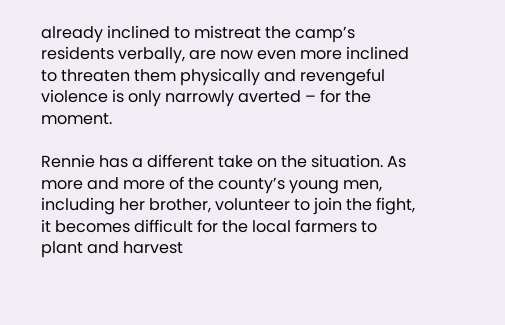already inclined to mistreat the camp’s residents verbally, are now even more inclined to threaten them physically and revengeful violence is only narrowly averted – for the moment.

Rennie has a different take on the situation. As more and more of the county’s young men, including her brother, volunteer to join the fight, it becomes difficult for the local farmers to plant and harvest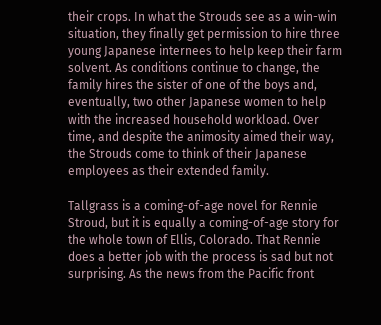their crops. In what the Strouds see as a win-win situation, they finally get permission to hire three young Japanese internees to help keep their farm solvent. As conditions continue to change, the family hires the sister of one of the boys and, eventually, two other Japanese women to help with the increased household workload. Over time, and despite the animosity aimed their way, the Strouds come to think of their Japanese employees as their extended family.

Tallgrass is a coming-of-age novel for Rennie Stroud, but it is equally a coming-of-age story for the whole town of Ellis, Colorado. That Rennie does a better job with the process is sad but not surprising. As the news from the Pacific front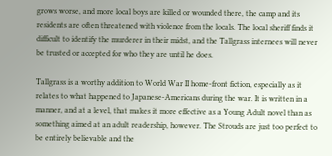grows worse, and more local boys are killed or wounded there, the camp and its residents are often threatened with violence from the locals. The local sheriff finds it difficult to identify the murderer in their midst, and the Tallgrass internees will never be trusted or accepted for who they are until he does.

Tallgrass is a worthy addition to World War II home-front fiction, especially as it relates to what happened to Japanese-Americans during the war. It is written in a manner, and at a level, that makes it more effective as a Young Adult novel than as something aimed at an adult readership, however. The Strouds are just too perfect to be entirely believable and the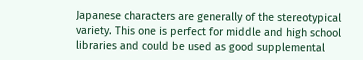Japanese characters are generally of the stereotypical variety. This one is perfect for middle and high school libraries and could be used as good supplemental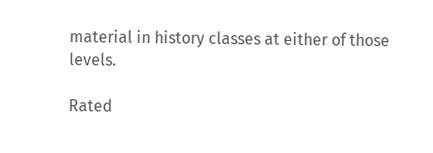material in history classes at either of those levels.

Rated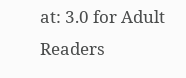at: 3.0 for Adult Readers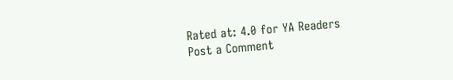Rated at: 4.0 for YA Readers
Post a Comment